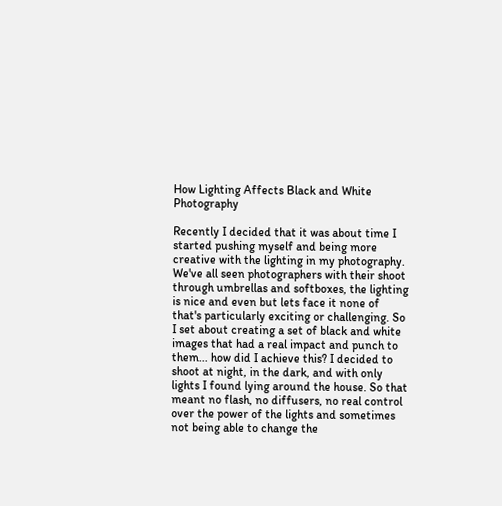How Lighting Affects Black and White Photography

Recently I decided that it was about time I started pushing myself and being more creative with the lighting in my photography. We've all seen photographers with their shoot through umbrellas and softboxes, the lighting is nice and even but lets face it none of that's particularly exciting or challenging. So I set about creating a set of black and white images that had a real impact and punch to them... how did I achieve this? I decided to shoot at night, in the dark, and with only lights I found lying around the house. So that meant no flash, no diffusers, no real control over the power of the lights and sometimes not being able to change the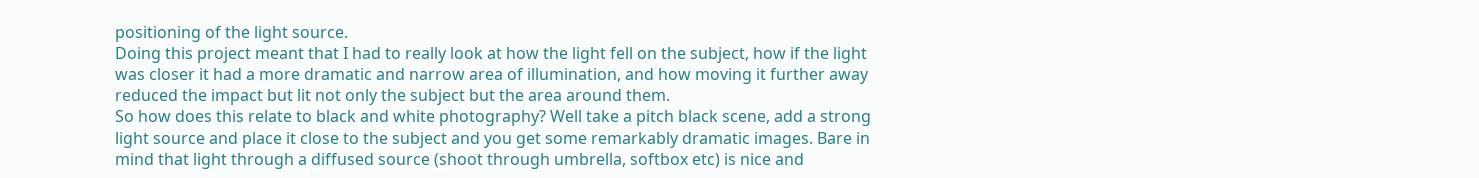positioning of the light source.
Doing this project meant that I had to really look at how the light fell on the subject, how if the light was closer it had a more dramatic and narrow area of illumination, and how moving it further away reduced the impact but lit not only the subject but the area around them.
So how does this relate to black and white photography? Well take a pitch black scene, add a strong light source and place it close to the subject and you get some remarkably dramatic images. Bare in mind that light through a diffused source (shoot through umbrella, softbox etc) is nice and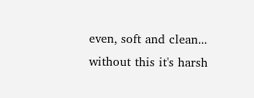even, soft and clean... without this it's harsh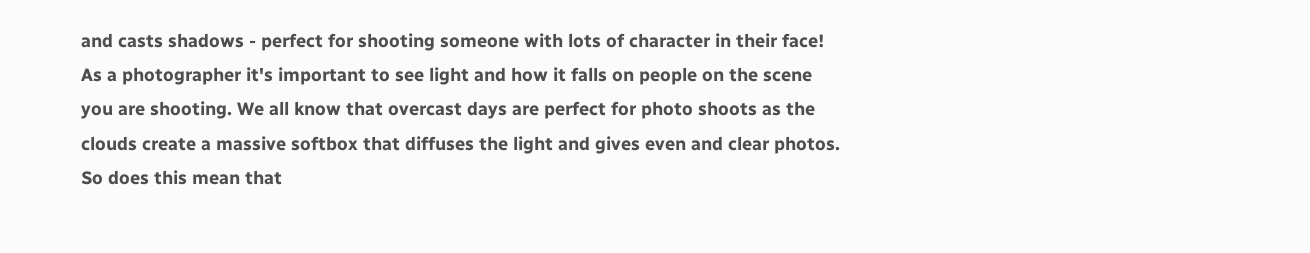and casts shadows - perfect for shooting someone with lots of character in their face!
As a photographer it's important to see light and how it falls on people on the scene you are shooting. We all know that overcast days are perfect for photo shoots as the clouds create a massive softbox that diffuses the light and gives even and clear photos. So does this mean that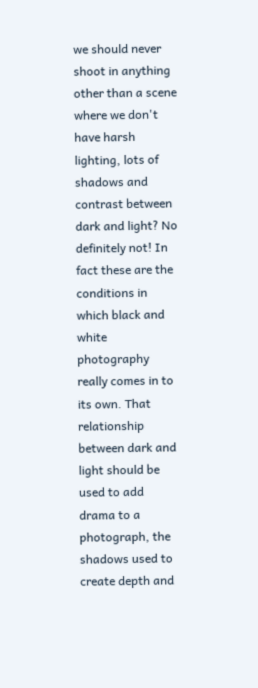we should never shoot in anything other than a scene where we don't have harsh lighting, lots of shadows and contrast between dark and light? No definitely not! In fact these are the conditions in which black and white photography really comes in to its own. That relationship between dark and light should be used to add drama to a photograph, the shadows used to create depth and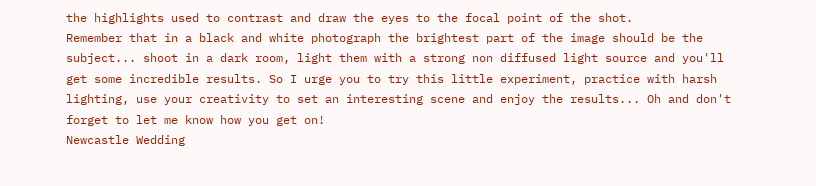the highlights used to contrast and draw the eyes to the focal point of the shot.
Remember that in a black and white photograph the brightest part of the image should be the subject... shoot in a dark room, light them with a strong non diffused light source and you'll get some incredible results. So I urge you to try this little experiment, practice with harsh lighting, use your creativity to set an interesting scene and enjoy the results... Oh and don't forget to let me know how you get on!
Newcastle Wedding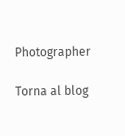Photographer

Torna al blog